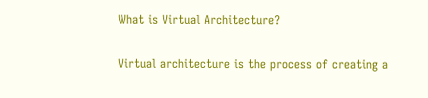What is Virtual Architecture?

Virtual architecture is the process of creating a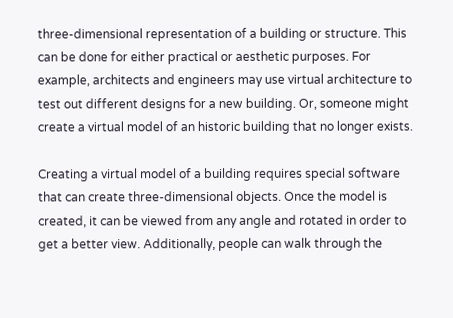three-dimensional representation of a building or structure. This can be done for either practical or aesthetic purposes. For example, architects and engineers may use virtual architecture to test out different designs for a new building. Or, someone might create a virtual model of an historic building that no longer exists.

Creating a virtual model of a building requires special software that can create three-dimensional objects. Once the model is created, it can be viewed from any angle and rotated in order to get a better view. Additionally, people can walk through the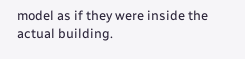model as if they were inside the actual building.